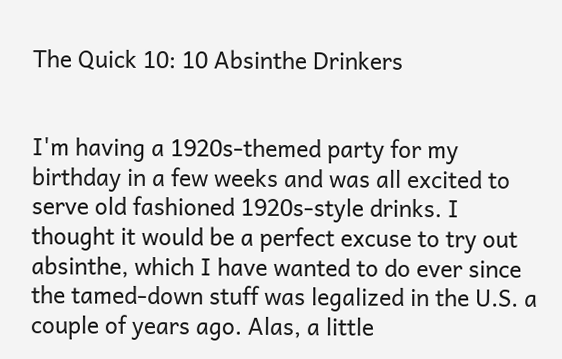The Quick 10: 10 Absinthe Drinkers


I'm having a 1920s-themed party for my birthday in a few weeks and was all excited to serve old fashioned 1920s-style drinks. I thought it would be a perfect excuse to try out absinthe, which I have wanted to do ever since the tamed-down stuff was legalized in the U.S. a couple of years ago. Alas, a little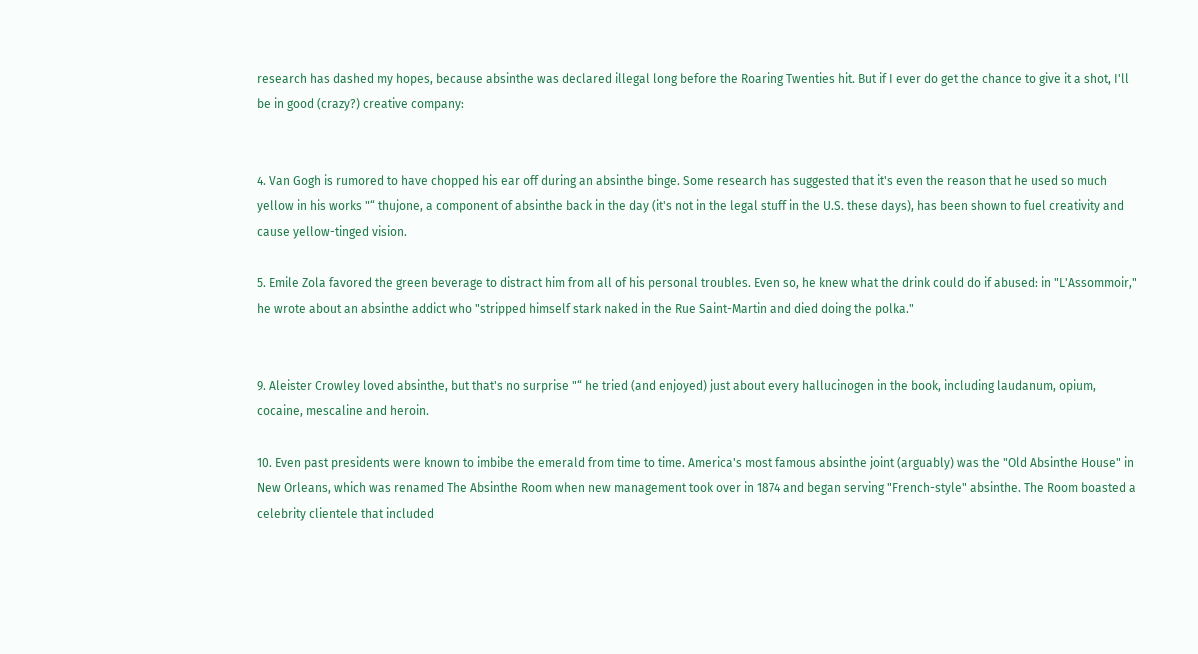research has dashed my hopes, because absinthe was declared illegal long before the Roaring Twenties hit. But if I ever do get the chance to give it a shot, I'll be in good (crazy?) creative company:


4. Van Gogh is rumored to have chopped his ear off during an absinthe binge. Some research has suggested that it's even the reason that he used so much yellow in his works "“ thujone, a component of absinthe back in the day (it's not in the legal stuff in the U.S. these days), has been shown to fuel creativity and cause yellow-tinged vision.

5. Emile Zola favored the green beverage to distract him from all of his personal troubles. Even so, he knew what the drink could do if abused: in "L'Assommoir," he wrote about an absinthe addict who "stripped himself stark naked in the Rue Saint-Martin and died doing the polka."


9. Aleister Crowley loved absinthe, but that's no surprise "“ he tried (and enjoyed) just about every hallucinogen in the book, including laudanum, opium, cocaine, mescaline and heroin.

10. Even past presidents were known to imbibe the emerald from time to time. America's most famous absinthe joint (arguably) was the "Old Absinthe House" in New Orleans, which was renamed The Absinthe Room when new management took over in 1874 and began serving "French-style" absinthe. The Room boasted a celebrity clientele that included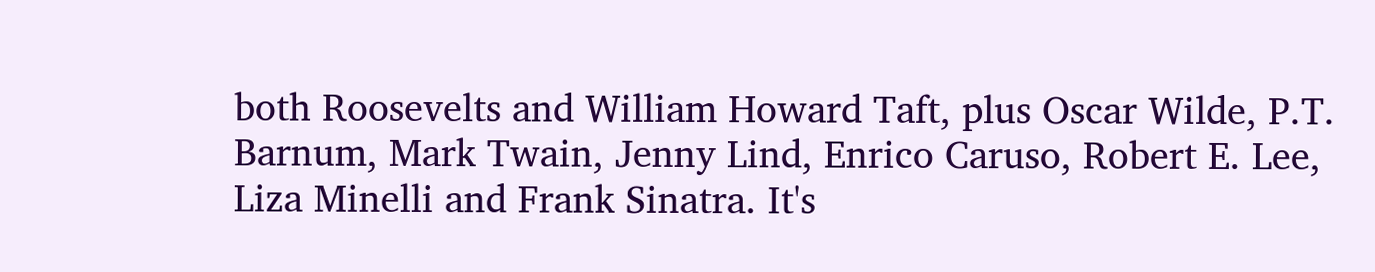both Roosevelts and William Howard Taft, plus Oscar Wilde, P.T. Barnum, Mark Twain, Jenny Lind, Enrico Caruso, Robert E. Lee, Liza Minelli and Frank Sinatra. It's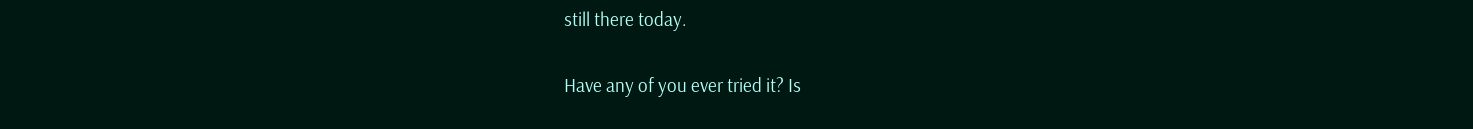still there today.

Have any of you ever tried it? Is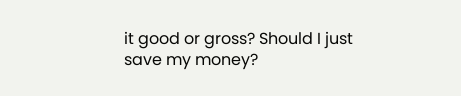it good or gross? Should I just save my money?